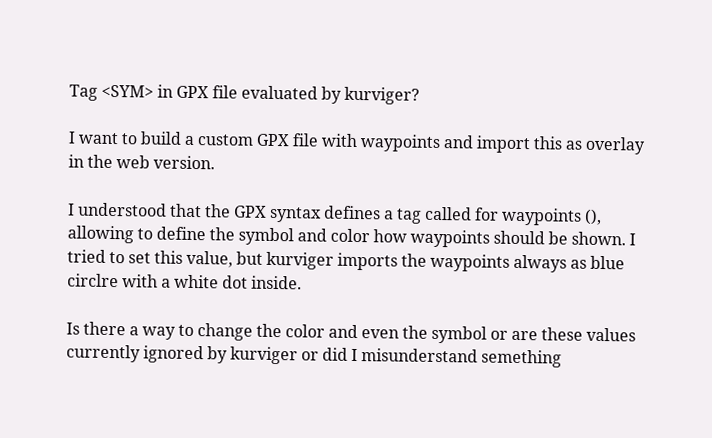Tag <SYM> in GPX file evaluated by kurviger?

I want to build a custom GPX file with waypoints and import this as overlay in the web version.

I understood that the GPX syntax defines a tag called for waypoints (), allowing to define the symbol and color how waypoints should be shown. I tried to set this value, but kurviger imports the waypoints always as blue circlre with a white dot inside.

Is there a way to change the color and even the symbol or are these values currently ignored by kurviger or did I misunderstand semething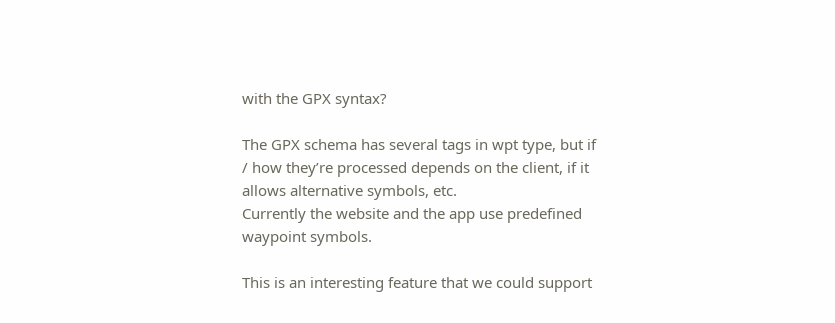with the GPX syntax?

The GPX schema has several tags in wpt type, but if / how they’re processed depends on the client, if it allows alternative symbols, etc.
Currently the website and the app use predefined waypoint symbols.

This is an interesting feature that we could support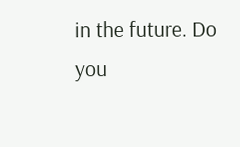in the future. Do you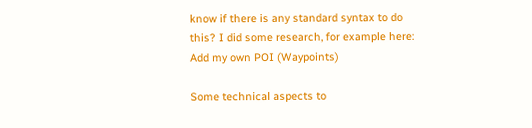know if there is any standard syntax to do this? I did some research, for example here: Add my own POI (Waypoints)

Some technical aspects to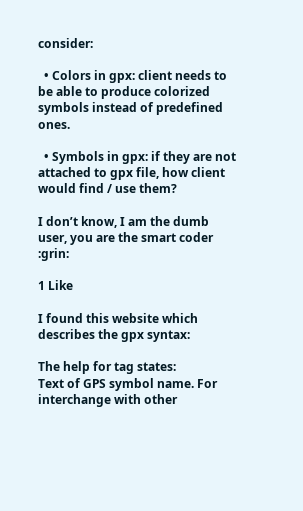consider:

  • Colors in gpx: client needs to be able to produce colorized symbols instead of predefined ones.

  • Symbols in gpx: if they are not attached to gpx file, how client would find / use them?

I don’t know, I am the dumb user, you are the smart coder :grin:

1 Like

I found this website which describes the gpx syntax:

The help for tag states:
Text of GPS symbol name. For interchange with other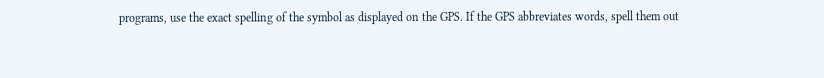programs, use the exact spelling of the symbol as displayed on the GPS. If the GPS abbreviates words, spell them out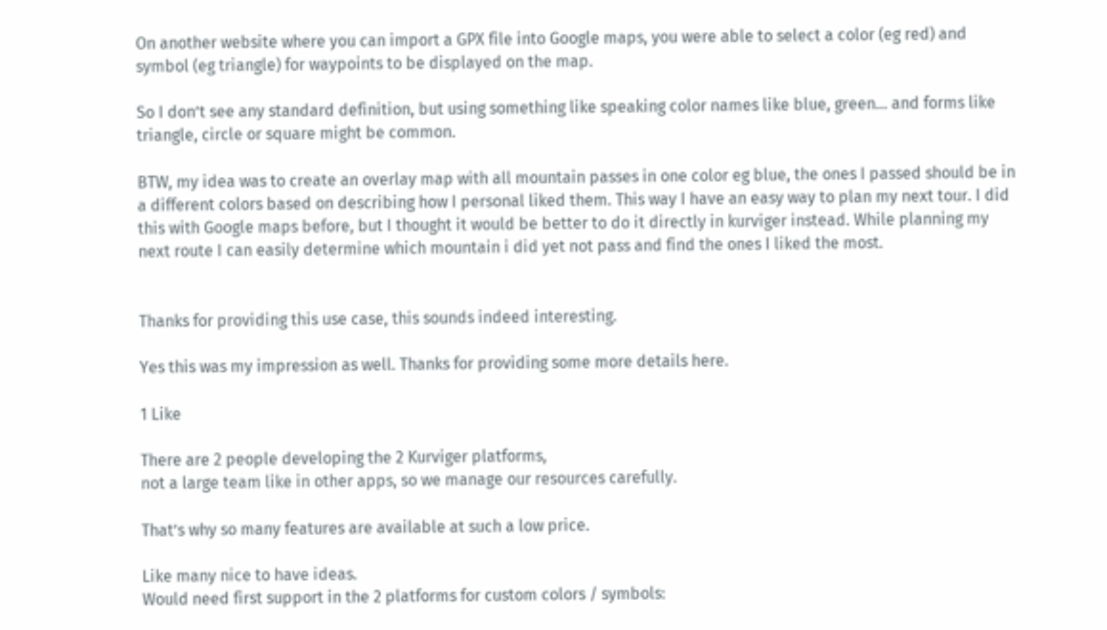On another website where you can import a GPX file into Google maps, you were able to select a color (eg red) and symbol (eg triangle) for waypoints to be displayed on the map.

So I don’t see any standard definition, but using something like speaking color names like blue, green… and forms like triangle, circle or square might be common.

BTW, my idea was to create an overlay map with all mountain passes in one color eg blue, the ones I passed should be in a different colors based on describing how I personal liked them. This way I have an easy way to plan my next tour. I did this with Google maps before, but I thought it would be better to do it directly in kurviger instead. While planning my next route I can easily determine which mountain i did yet not pass and find the ones I liked the most.


Thanks for providing this use case, this sounds indeed interesting.

Yes this was my impression as well. Thanks for providing some more details here.

1 Like

There are 2 people developing the 2 Kurviger platforms,
not a large team like in other apps, so we manage our resources carefully.

That’s why so many features are available at such a low price.

Like many nice to have ideas.
Would need first support in the 2 platforms for custom colors / symbols: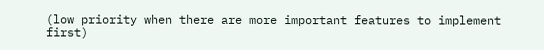(low priority when there are more important features to implement first)